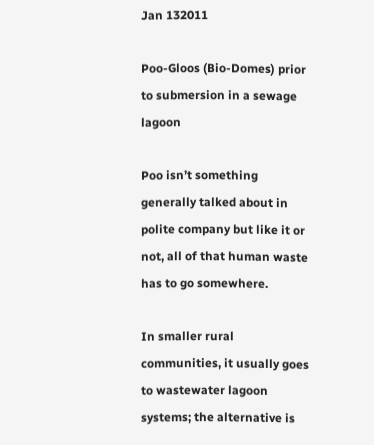Jan 132011

Poo-Gloos (Bio-Domes) prior to submersion in a sewage lagoon

Poo isn’t something generally talked about in polite company but like it or not, all of that human waste has to go somewhere.

In smaller rural communities, it usually goes to wastewater lagoon systems; the alternative is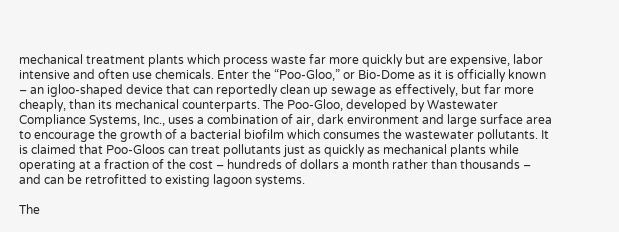mechanical treatment plants which process waste far more quickly but are expensive, labor intensive and often use chemicals. Enter the “Poo-Gloo,” or Bio-Dome as it is officially known – an igloo-shaped device that can reportedly clean up sewage as effectively, but far more cheaply, than its mechanical counterparts. The Poo-Gloo, developed by Wastewater Compliance Systems, Inc., uses a combination of air, dark environment and large surface area to encourage the growth of a bacterial biofilm which consumes the wastewater pollutants. It is claimed that Poo-Gloos can treat pollutants just as quickly as mechanical plants while operating at a fraction of the cost – hundreds of dollars a month rather than thousands – and can be retrofitted to existing lagoon systems.

The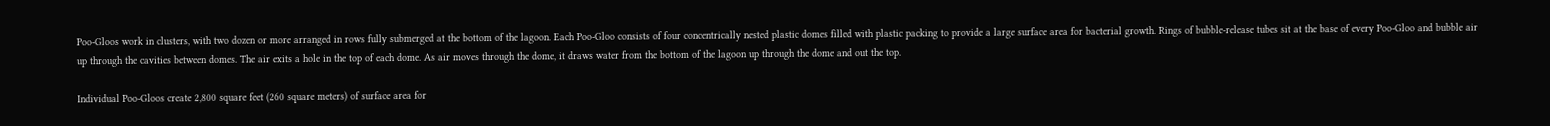Poo-Gloos work in clusters, with two dozen or more arranged in rows fully submerged at the bottom of the lagoon. Each Poo-Gloo consists of four concentrically nested plastic domes filled with plastic packing to provide a large surface area for bacterial growth. Rings of bubble-release tubes sit at the base of every Poo-Gloo and bubble air up through the cavities between domes. The air exits a hole in the top of each dome. As air moves through the dome, it draws water from the bottom of the lagoon up through the dome and out the top.

Individual Poo-Gloos create 2,800 square feet (260 square meters) of surface area for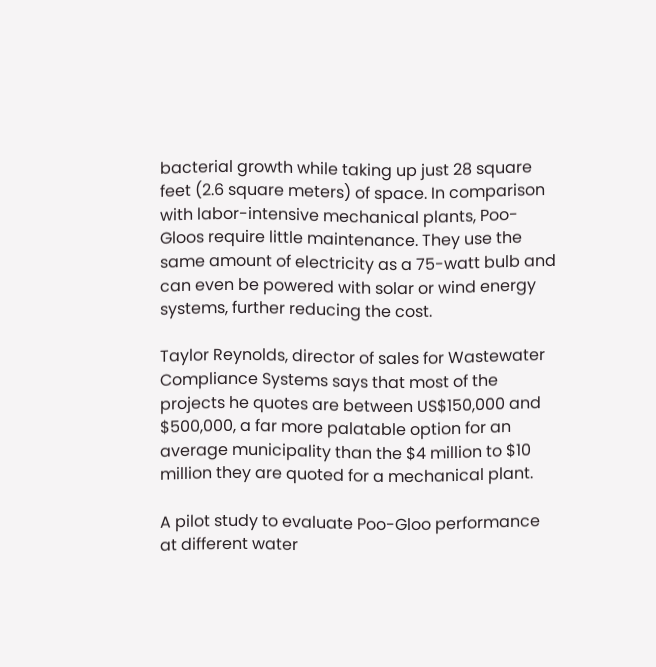bacterial growth while taking up just 28 square feet (2.6 square meters) of space. In comparison with labor-intensive mechanical plants, Poo-Gloos require little maintenance. They use the same amount of electricity as a 75-watt bulb and can even be powered with solar or wind energy systems, further reducing the cost.

Taylor Reynolds, director of sales for Wastewater Compliance Systems says that most of the projects he quotes are between US$150,000 and $500,000, a far more palatable option for an average municipality than the $4 million to $10 million they are quoted for a mechanical plant.

A pilot study to evaluate Poo-Gloo performance at different water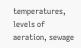temperatures, levels of aeration, sewage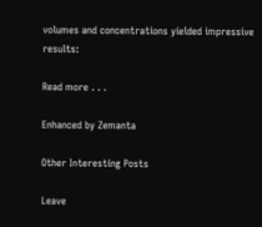volumes and concentrations yielded impressive results:

Read more . . .

Enhanced by Zemanta

Other Interesting Posts

Leave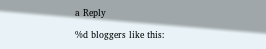a Reply

%d bloggers like this: